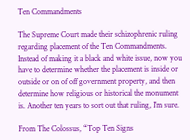Ten Commandments

The Supreme Court made their schizophrenic ruling regarding placement of the Ten Commandments. Instead of making it a black and white issue, now you have to determine whether the placement is inside or outside or on of off government property, and then determine how religious or historical the monument is. Another ten years to sort out that ruling, I’m sure.

From The Colossus, “Top Ten Signs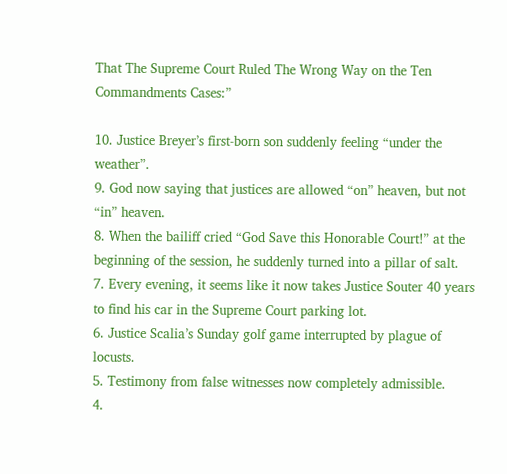That The Supreme Court Ruled The Wrong Way on the Ten Commandments Cases:”

10. Justice Breyer’s first-born son suddenly feeling “under the weather”.
9. God now saying that justices are allowed “on” heaven, but not “in” heaven.
8. When the bailiff cried “God Save this Honorable Court!” at the beginning of the session, he suddenly turned into a pillar of salt.
7. Every evening, it seems like it now takes Justice Souter 40 years to find his car in the Supreme Court parking lot.
6. Justice Scalia’s Sunday golf game interrupted by plague of locusts.
5. Testimony from false witnesses now completely admissible.
4.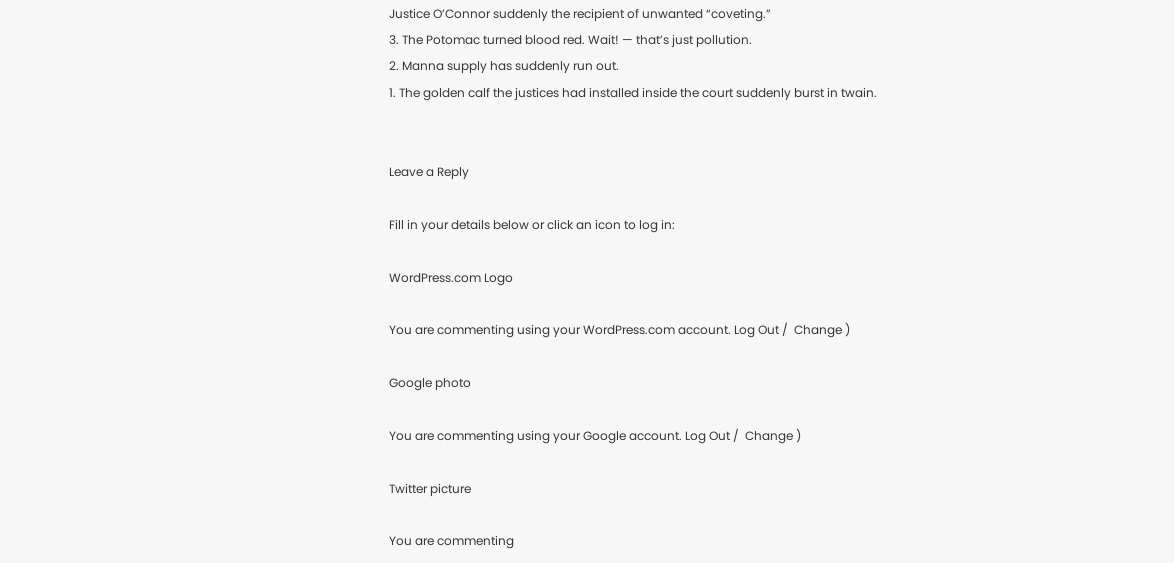Justice O’Connor suddenly the recipient of unwanted “coveting.”
3. The Potomac turned blood red. Wait! — that’s just pollution.
2. Manna supply has suddenly run out.
1. The golden calf the justices had installed inside the court suddenly burst in twain.


Leave a Reply

Fill in your details below or click an icon to log in:

WordPress.com Logo

You are commenting using your WordPress.com account. Log Out /  Change )

Google photo

You are commenting using your Google account. Log Out /  Change )

Twitter picture

You are commenting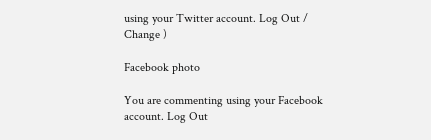using your Twitter account. Log Out /  Change )

Facebook photo

You are commenting using your Facebook account. Log Out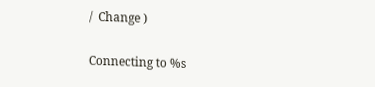/  Change )

Connecting to %s